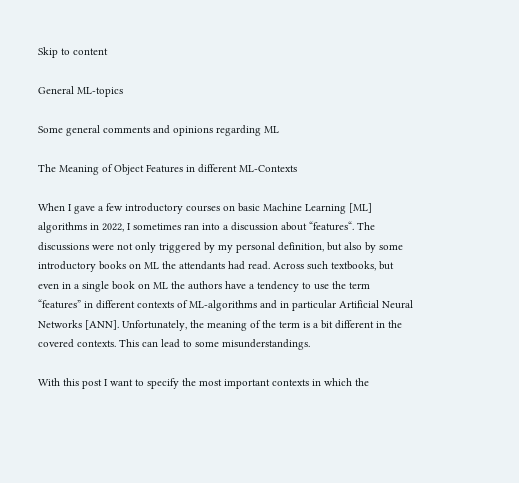Skip to content

General ML-topics

Some general comments and opinions regarding ML

The Meaning of Object Features in different ML-Contexts

When I gave a few introductory courses on basic Machine Learning [ML] algorithms in 2022, I sometimes ran into a discussion about “features“. The discussions were not only triggered by my personal definition, but also by some introductory books on ML the attendants had read. Across such textbooks, but even in a single book on ML the authors have a tendency to use the term “features” in different contexts of ML-algorithms and in particular Artificial Neural Networks [ANN]. Unfortunately, the meaning of the term is a bit different in the covered contexts. This can lead to some misunderstandings.

With this post I want to specify the most important contexts in which the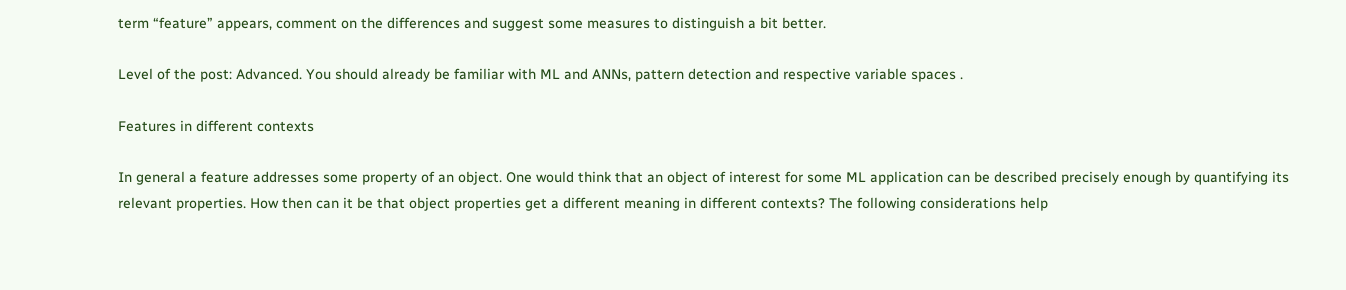term “feature” appears, comment on the differences and suggest some measures to distinguish a bit better.

Level of the post: Advanced. You should already be familiar with ML and ANNs, pattern detection and respective variable spaces .

Features in different contexts

In general a feature addresses some property of an object. One would think that an object of interest for some ML application can be described precisely enough by quantifying its relevant properties. How then can it be that object properties get a different meaning in different contexts? The following considerations help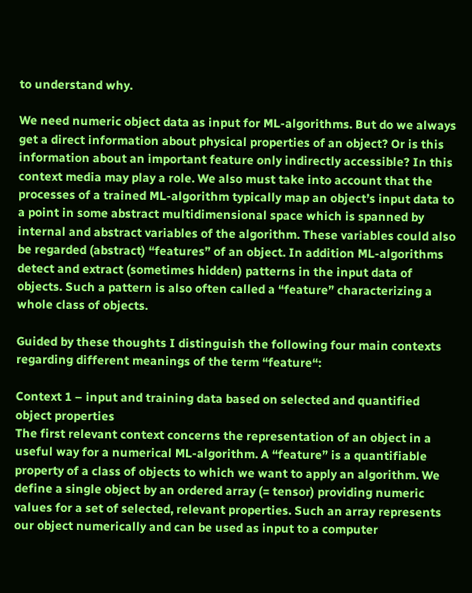to understand why.

We need numeric object data as input for ML-algorithms. But do we always get a direct information about physical properties of an object? Or is this information about an important feature only indirectly accessible? In this context media may play a role. We also must take into account that the processes of a trained ML-algorithm typically map an object’s input data to a point in some abstract multidimensional space which is spanned by internal and abstract variables of the algorithm. These variables could also be regarded (abstract) “features” of an object. In addition ML-algorithms detect and extract (sometimes hidden) patterns in the input data of objects. Such a pattern is also often called a “feature” characterizing a whole class of objects.

Guided by these thoughts I distinguish the following four main contexts regarding different meanings of the term “feature“:

Context 1 – input and training data based on selected and quantified object properties
The first relevant context concerns the representation of an object in a useful way for a numerical ML-algorithm. A “feature” is a quantifiable property of a class of objects to which we want to apply an algorithm. We define a single object by an ordered array (= tensor) providing numeric values for a set of selected, relevant properties. Such an array represents our object numerically and can be used as input to a computer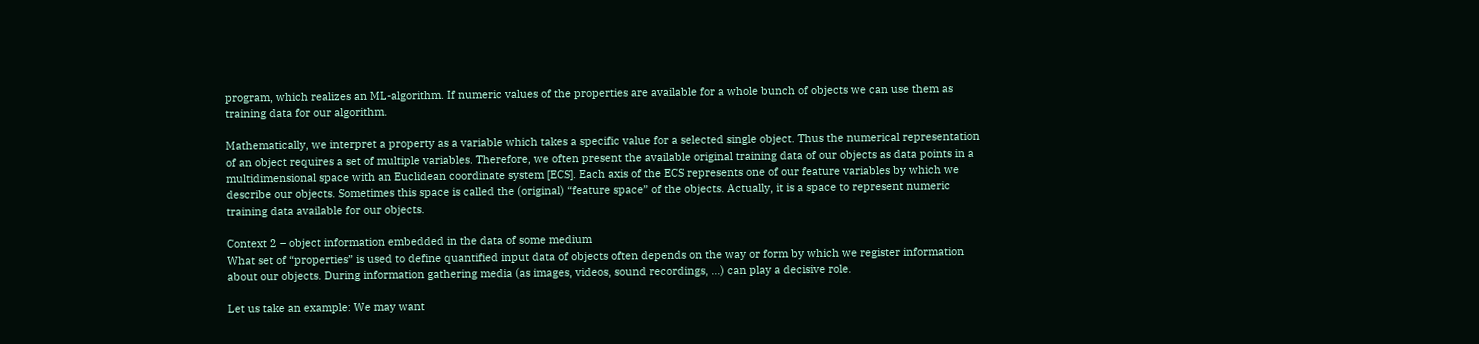program, which realizes an ML-algorithm. If numeric values of the properties are available for a whole bunch of objects we can use them as training data for our algorithm.

Mathematically, we interpret a property as a variable which takes a specific value for a selected single object. Thus the numerical representation of an object requires a set of multiple variables. Therefore, we often present the available original training data of our objects as data points in a multidimensional space with an Euclidean coordinate system [ECS]. Each axis of the ECS represents one of our feature variables by which we describe our objects. Sometimes this space is called the (original) “feature space” of the objects. Actually, it is a space to represent numeric training data available for our objects.

Context 2 – object information embedded in the data of some medium
What set of “properties” is used to define quantified input data of objects often depends on the way or form by which we register information about our objects. During information gathering media (as images, videos, sound recordings, …) can play a decisive role.

Let us take an example: We may want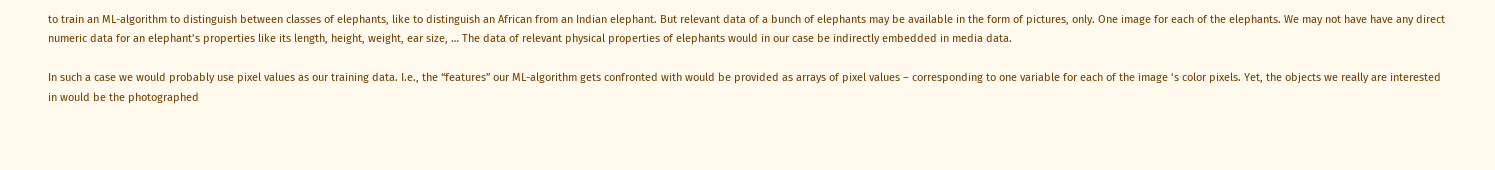to train an ML-algorithm to distinguish between classes of elephants, like to distinguish an African from an Indian elephant. But relevant data of a bunch of elephants may be available in the form of pictures, only. One image for each of the elephants. We may not have have any direct numeric data for an elephant’s properties like its length, height, weight, ear size, … The data of relevant physical properties of elephants would in our case be indirectly embedded in media data.

In such a case we would probably use pixel values as our training data. I.e., the “features” our ML-algorithm gets confronted with would be provided as arrays of pixel values – corresponding to one variable for each of the image ‘s color pixels. Yet, the objects we really are interested in would be the photographed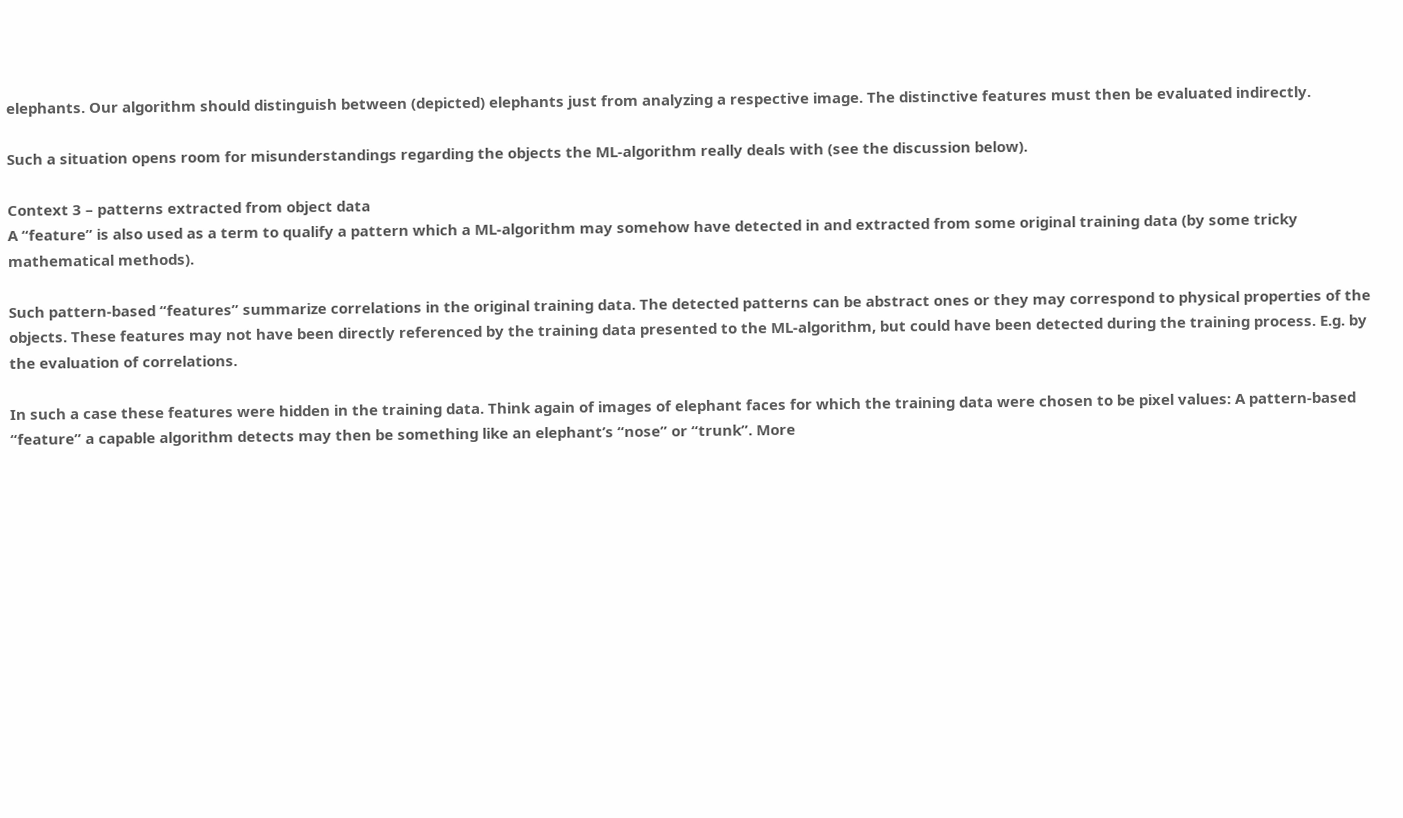elephants. Our algorithm should distinguish between (depicted) elephants just from analyzing a respective image. The distinctive features must then be evaluated indirectly.

Such a situation opens room for misunderstandings regarding the objects the ML-algorithm really deals with (see the discussion below).

Context 3 – patterns extracted from object data
A “feature” is also used as a term to qualify a pattern which a ML-algorithm may somehow have detected in and extracted from some original training data (by some tricky mathematical methods).

Such pattern-based “features” summarize correlations in the original training data. The detected patterns can be abstract ones or they may correspond to physical properties of the objects. These features may not have been directly referenced by the training data presented to the ML-algorithm, but could have been detected during the training process. E.g. by the evaluation of correlations.

In such a case these features were hidden in the training data. Think again of images of elephant faces for which the training data were chosen to be pixel values: A pattern-based “feature” a capable algorithm detects may then be something like an elephant’s “nose” or “trunk”. More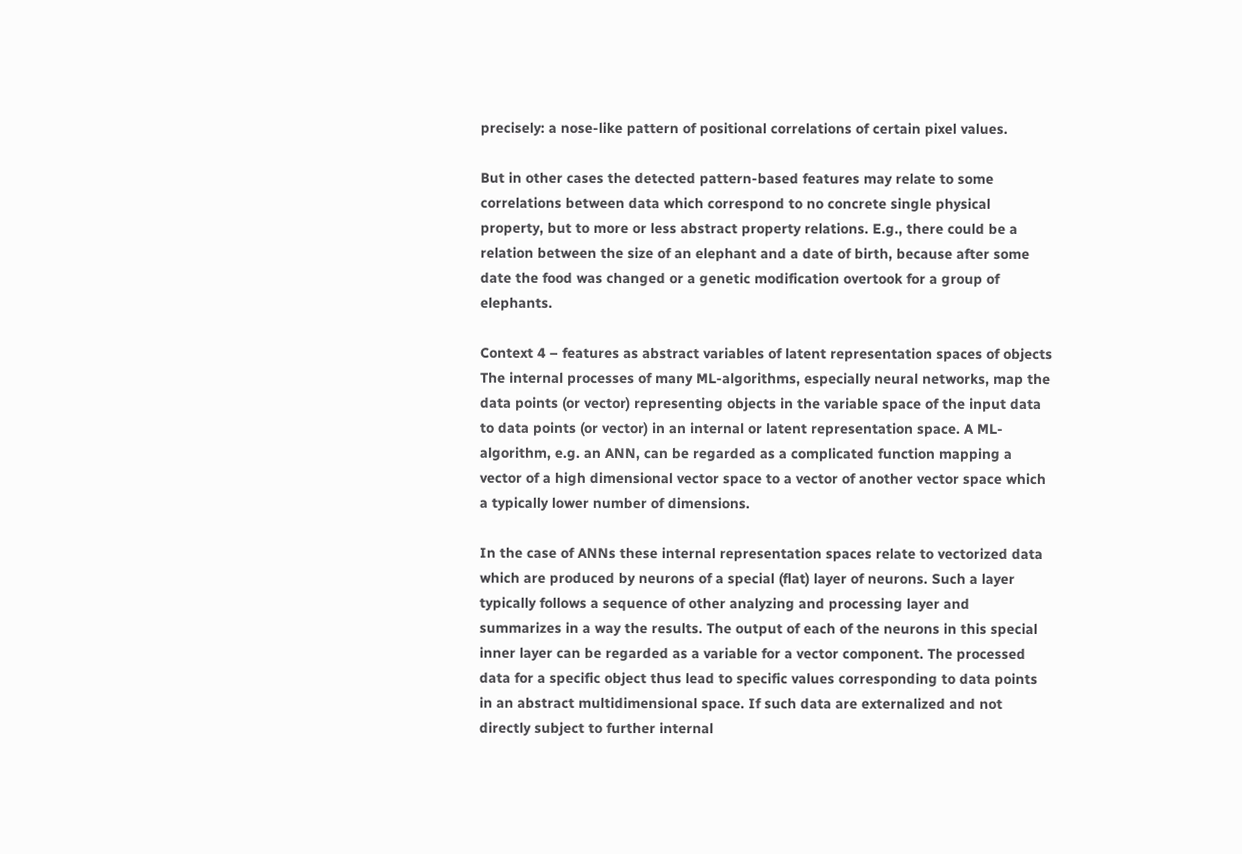precisely: a nose-like pattern of positional correlations of certain pixel values.

But in other cases the detected pattern-based features may relate to some correlations between data which correspond to no concrete single physical property, but to more or less abstract property relations. E.g., there could be a relation between the size of an elephant and a date of birth, because after some date the food was changed or a genetic modification overtook for a group of elephants.

Context 4 – features as abstract variables of latent representation spaces of objects
The internal processes of many ML-algorithms, especially neural networks, map the data points (or vector) representing objects in the variable space of the input data to data points (or vector) in an internal or latent representation space. A ML-algorithm, e.g. an ANN, can be regarded as a complicated function mapping a vector of a high dimensional vector space to a vector of another vector space which a typically lower number of dimensions.

In the case of ANNs these internal representation spaces relate to vectorized data which are produced by neurons of a special (flat) layer of neurons. Such a layer typically follows a sequence of other analyzing and processing layer and summarizes in a way the results. The output of each of the neurons in this special inner layer can be regarded as a variable for a vector component. The processed data for a specific object thus lead to specific values corresponding to data points in an abstract multidimensional space. If such data are externalized and not directly subject to further internal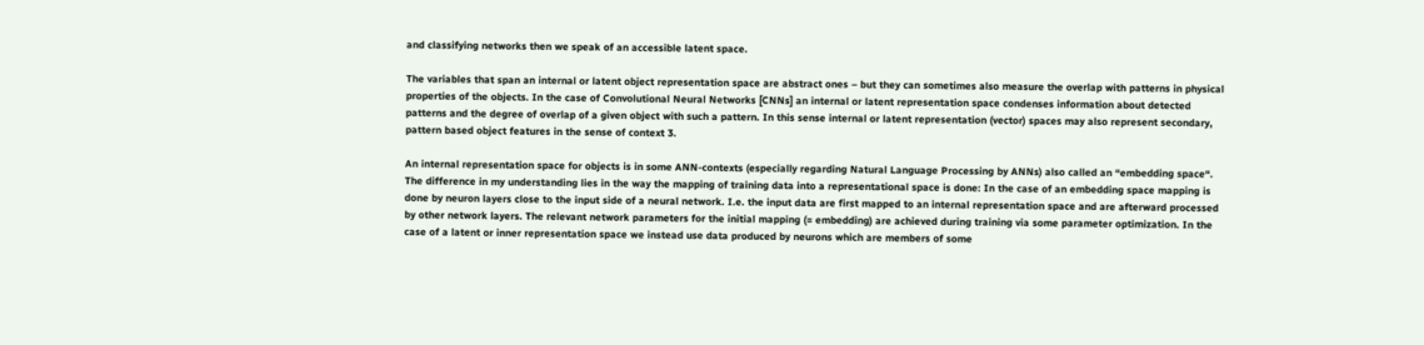and classifying networks then we speak of an accessible latent space.

The variables that span an internal or latent object representation space are abstract ones – but they can sometimes also measure the overlap with patterns in physical properties of the objects. In the case of Convolutional Neural Networks [CNNs] an internal or latent representation space condenses information about detected patterns and the degree of overlap of a given object with such a pattern. In this sense internal or latent representation (vector) spaces may also represent secondary, pattern based object features in the sense of context 3.

An internal representation space for objects is in some ANN-contexts (especially regarding Natural Language Processing by ANNs) also called an “embedding space“. The difference in my understanding lies in the way the mapping of training data into a representational space is done: In the case of an embedding space mapping is done by neuron layers close to the input side of a neural network. I.e. the input data are first mapped to an internal representation space and are afterward processed by other network layers. The relevant network parameters for the initial mapping (= embedding) are achieved during training via some parameter optimization. In the case of a latent or inner representation space we instead use data produced by neurons which are members of some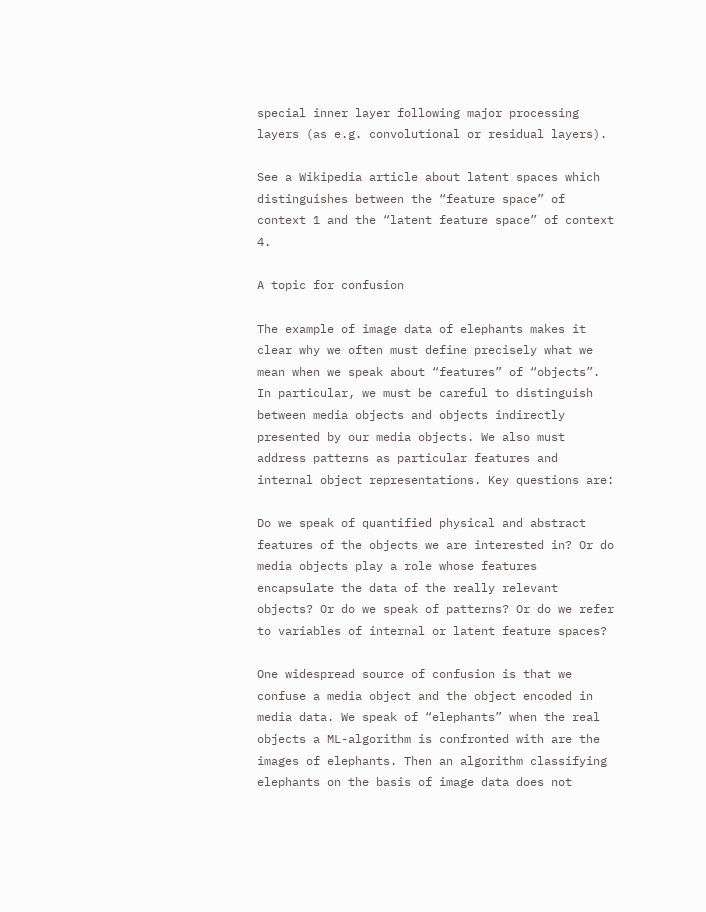special inner layer following major processing layers (as e.g. convolutional or residual layers).

See a Wikipedia article about latent spaces which distinguishes between the “feature space” of context 1 and the “latent feature space” of context 4.

A topic for confusion

The example of image data of elephants makes it clear why we often must define precisely what we mean when we speak about “features” of “objects”. In particular, we must be careful to distinguish between media objects and objects indirectly presented by our media objects. We also must address patterns as particular features and internal object representations. Key questions are:

Do we speak of quantified physical and abstract features of the objects we are interested in? Or do media objects play a role whose features encapsulate the data of the really relevant objects? Or do we speak of patterns? Or do we refer to variables of internal or latent feature spaces?

One widespread source of confusion is that we confuse a media object and the object encoded in media data. We speak of “elephants” when the real objects a ML-algorithm is confronted with are the images of elephants. Then an algorithm classifying elephants on the basis of image data does not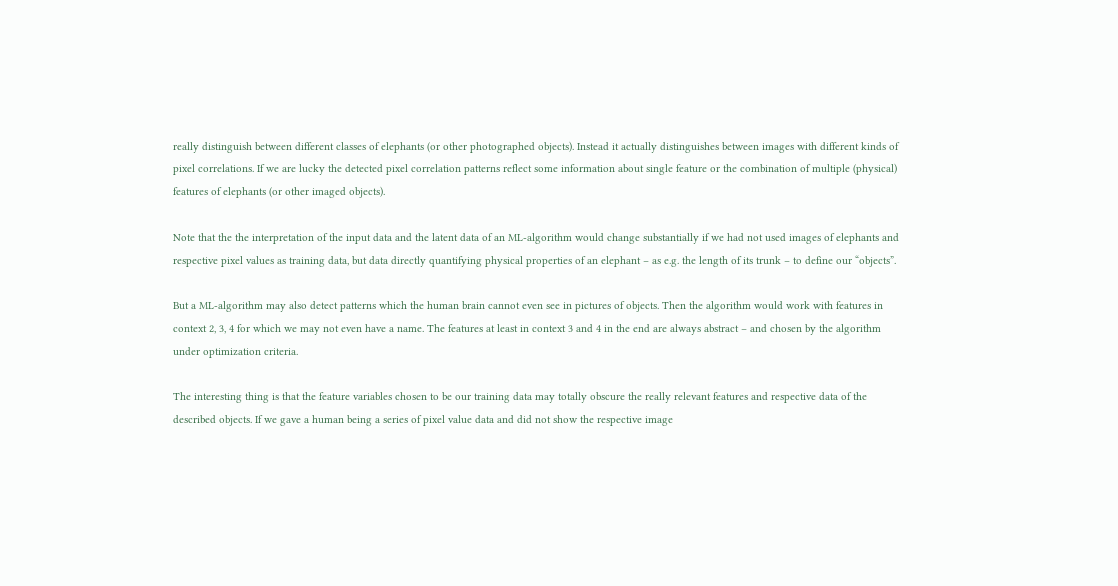really distinguish between different classes of elephants (or other photographed objects). Instead it actually distinguishes between images with different kinds of pixel correlations. If we are lucky the detected pixel correlation patterns reflect some information about single feature or the combination of multiple (physical) features of elephants (or other imaged objects).

Note that the the interpretation of the input data and the latent data of an ML-algorithm would change substantially if we had not used images of elephants and respective pixel values as training data, but data directly quantifying physical properties of an elephant – as e.g. the length of its trunk – to define our “objects”.

But a ML-algorithm may also detect patterns which the human brain cannot even see in pictures of objects. Then the algorithm would work with features in context 2, 3, 4 for which we may not even have a name. The features at least in context 3 and 4 in the end are always abstract – and chosen by the algorithm under optimization criteria.

The interesting thing is that the feature variables chosen to be our training data may totally obscure the really relevant features and respective data of the described objects. If we gave a human being a series of pixel value data and did not show the respective image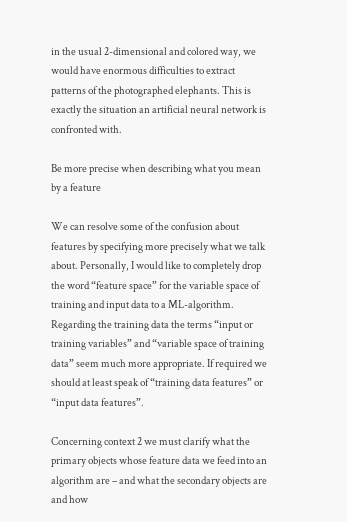in the usual 2-dimensional and colored way, we would have enormous difficulties to extract patterns of the photographed elephants. This is exactly the situation an artificial neural network is confronted with.

Be more precise when describing what you mean by a feature

We can resolve some of the confusion about features by specifying more precisely what we talk about. Personally, I would like to completely drop the word “feature space” for the variable space of training and input data to a ML-algorithm. Regarding the training data the terms “input or training variables” and “variable space of training data” seem much more appropriate. If required we should at least speak of “training data features” or “input data features”.

Concerning context 2 we must clarify what the primary objects whose feature data we feed into an algorithm are – and what the secondary objects are and how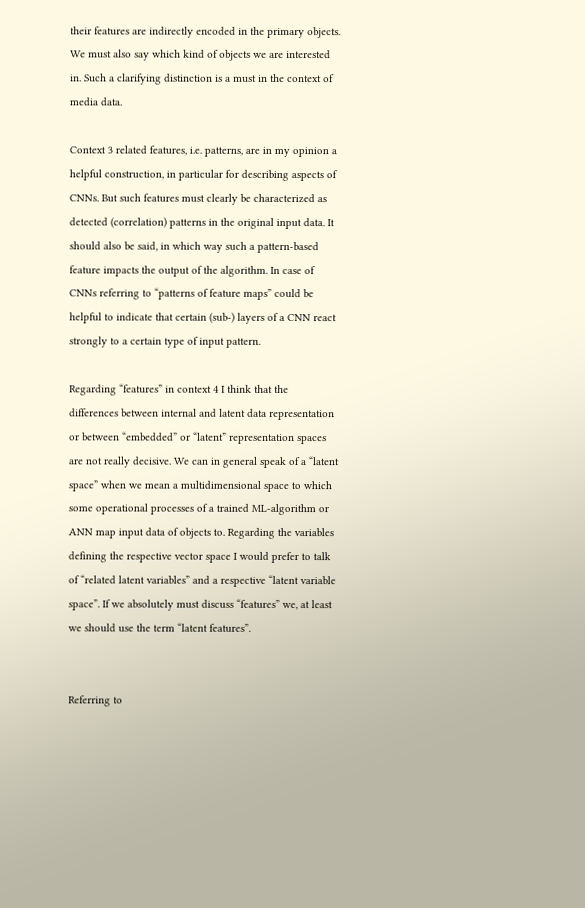their features are indirectly encoded in the primary objects. We must also say which kind of objects we are interested in. Such a clarifying distinction is a must in the context of media data.

Context 3 related features, i.e. patterns, are in my opinion a helpful construction, in particular for describing aspects of CNNs. But such features must clearly be characterized as detected (correlation) patterns in the original input data. It should also be said, in which way such a pattern-based feature impacts the output of the algorithm. In case of CNNs referring to “patterns of feature maps” could be helpful to indicate that certain (sub-) layers of a CNN react strongly to a certain type of input pattern.

Regarding “features” in context 4 I think that the differences between internal and latent data representation or between “embedded” or “latent” representation spaces are not really decisive. We can in general speak of a “latent space” when we mean a multidimensional space to which some operational processes of a trained ML-algorithm or ANN map input data of objects to. Regarding the variables defining the respective vector space I would prefer to talk of “related latent variables” and a respective “latent variable space”. If we absolutely must discuss “features” we, at least we should use the term “latent features”.


Referring to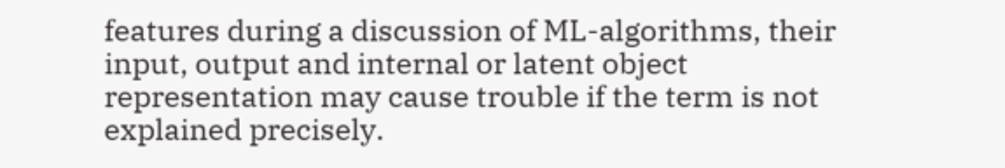features during a discussion of ML-algorithms, their input, output and internal or latent object representation may cause trouble if the term is not explained precisely.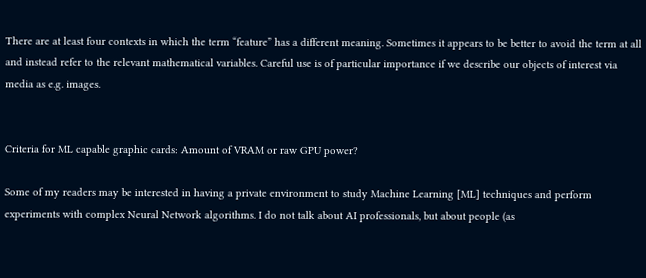There are at least four contexts in which the term “feature” has a different meaning. Sometimes it appears to be better to avoid the term at all and instead refer to the relevant mathematical variables. Careful use is of particular importance if we describe our objects of interest via media as e.g. images.


Criteria for ML capable graphic cards: Amount of VRAM or raw GPU power?

Some of my readers may be interested in having a private environment to study Machine Learning [ML] techniques and perform experiments with complex Neural Network algorithms. I do not talk about AI professionals, but about people (as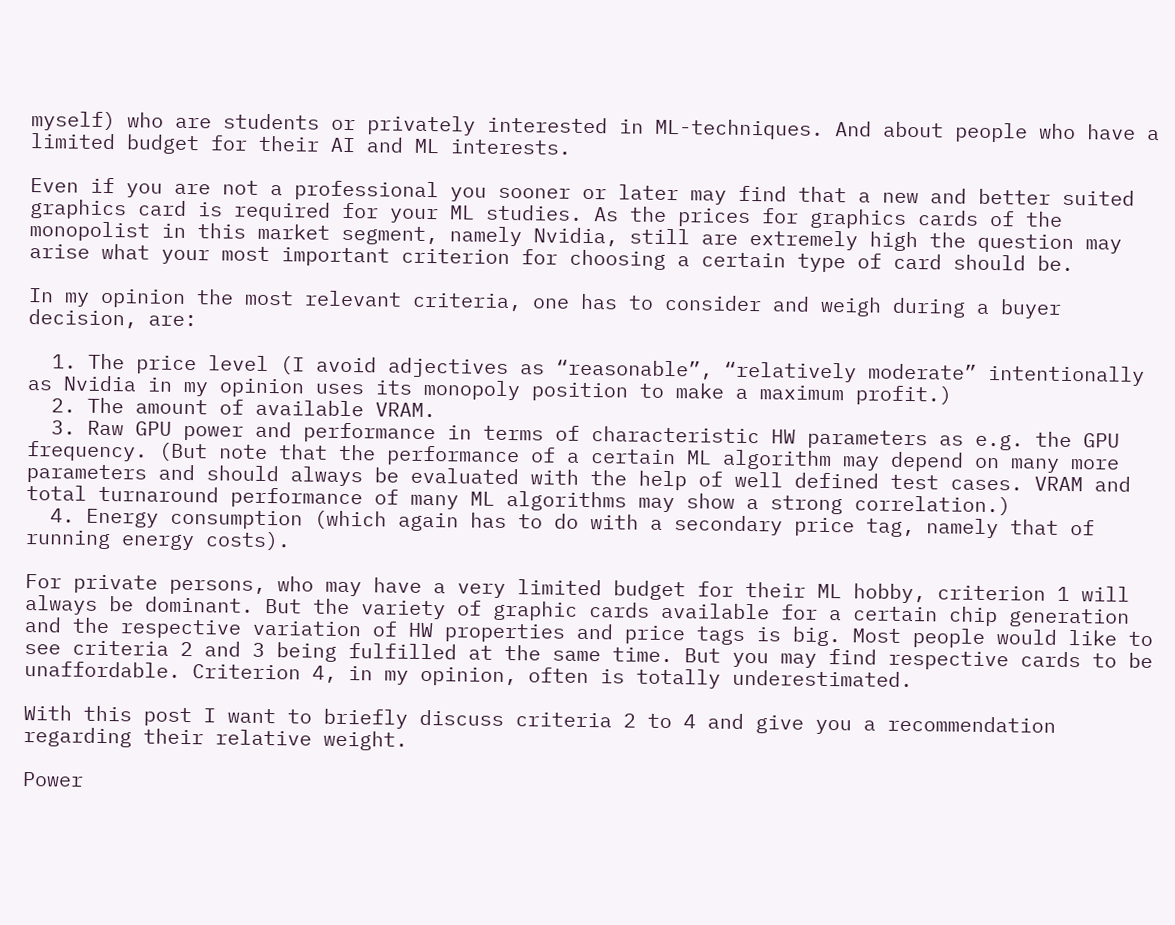myself) who are students or privately interested in ML-techniques. And about people who have a limited budget for their AI and ML interests.

Even if you are not a professional you sooner or later may find that a new and better suited graphics card is required for your ML studies. As the prices for graphics cards of the monopolist in this market segment, namely Nvidia, still are extremely high the question may arise what your most important criterion for choosing a certain type of card should be.

In my opinion the most relevant criteria, one has to consider and weigh during a buyer decision, are:

  1. The price level (I avoid adjectives as “reasonable”, “relatively moderate” intentionally as Nvidia in my opinion uses its monopoly position to make a maximum profit.)
  2. The amount of available VRAM.
  3. Raw GPU power and performance in terms of characteristic HW parameters as e.g. the GPU frequency. (But note that the performance of a certain ML algorithm may depend on many more parameters and should always be evaluated with the help of well defined test cases. VRAM and total turnaround performance of many ML algorithms may show a strong correlation.)
  4. Energy consumption (which again has to do with a secondary price tag, namely that of running energy costs).

For private persons, who may have a very limited budget for their ML hobby, criterion 1 will always be dominant. But the variety of graphic cards available for a certain chip generation and the respective variation of HW properties and price tags is big. Most people would like to see criteria 2 and 3 being fulfilled at the same time. But you may find respective cards to be unaffordable. Criterion 4, in my opinion, often is totally underestimated.

With this post I want to briefly discuss criteria 2 to 4 and give you a recommendation regarding their relative weight.

Power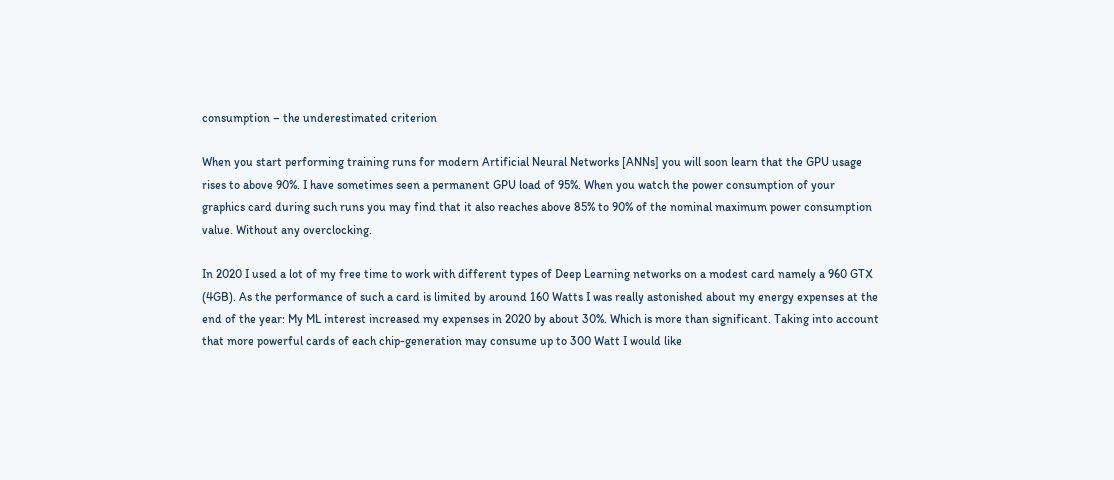consumption – the underestimated criterion

When you start performing training runs for modern Artificial Neural Networks [ANNs] you will soon learn that the GPU usage rises to above 90%. I have sometimes seen a permanent GPU load of 95%. When you watch the power consumption of your graphics card during such runs you may find that it also reaches above 85% to 90% of the nominal maximum power consumption value. Without any overclocking.

In 2020 I used a lot of my free time to work with different types of Deep Learning networks on a modest card namely a 960 GTX (4GB). As the performance of such a card is limited by around 160 Watts I was really astonished about my energy expenses at the end of the year: My ML interest increased my expenses in 2020 by about 30%. Which is more than significant. Taking into account that more powerful cards of each chip-generation may consume up to 300 Watt I would like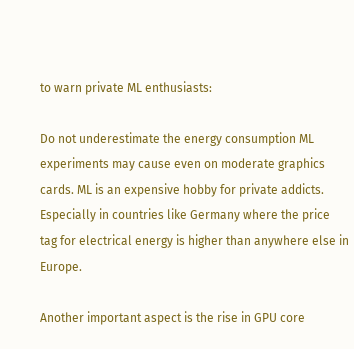to warn private ML enthusiasts:

Do not underestimate the energy consumption ML experiments may cause even on moderate graphics cards. ML is an expensive hobby for private addicts. Especially in countries like Germany where the price tag for electrical energy is higher than anywhere else in Europe.

Another important aspect is the rise in GPU core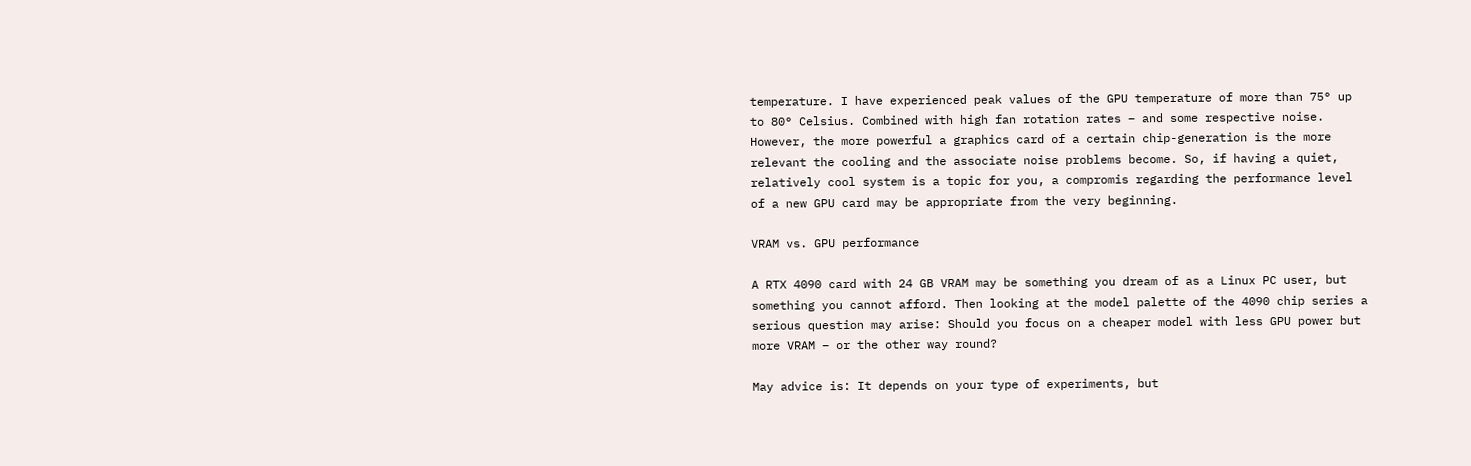temperature. I have experienced peak values of the GPU temperature of more than 75° up to 80° Celsius. Combined with high fan rotation rates – and some respective noise. However, the more powerful a graphics card of a certain chip-generation is the more relevant the cooling and the associate noise problems become. So, if having a quiet, relatively cool system is a topic for you, a compromis regarding the performance level of a new GPU card may be appropriate from the very beginning.

VRAM vs. GPU performance

A RTX 4090 card with 24 GB VRAM may be something you dream of as a Linux PC user, but something you cannot afford. Then looking at the model palette of the 4090 chip series a serious question may arise: Should you focus on a cheaper model with less GPU power but more VRAM – or the other way round?

May advice is: It depends on your type of experiments, but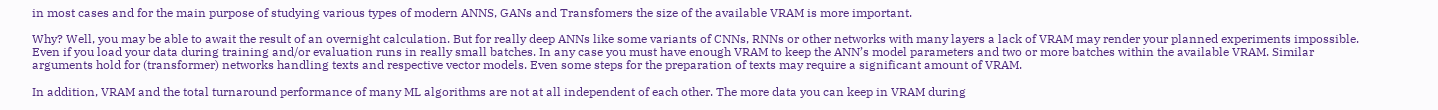in most cases and for the main purpose of studying various types of modern ANNS, GANs and Transfomers the size of the available VRAM is more important.

Why? Well, you may be able to await the result of an overnight calculation. But for really deep ANNs like some variants of CNNs, RNNs or other networks with many layers a lack of VRAM may render your planned experiments impossible. Even if you load your data during training and/or evaluation runs in really small batches. In any case you must have enough VRAM to keep the ANN’s model parameters and two or more batches within the available VRAM. Similar arguments hold for (transformer) networks handling texts and respective vector models. Even some steps for the preparation of texts may require a significant amount of VRAM.

In addition, VRAM and the total turnaround performance of many ML algorithms are not at all independent of each other. The more data you can keep in VRAM during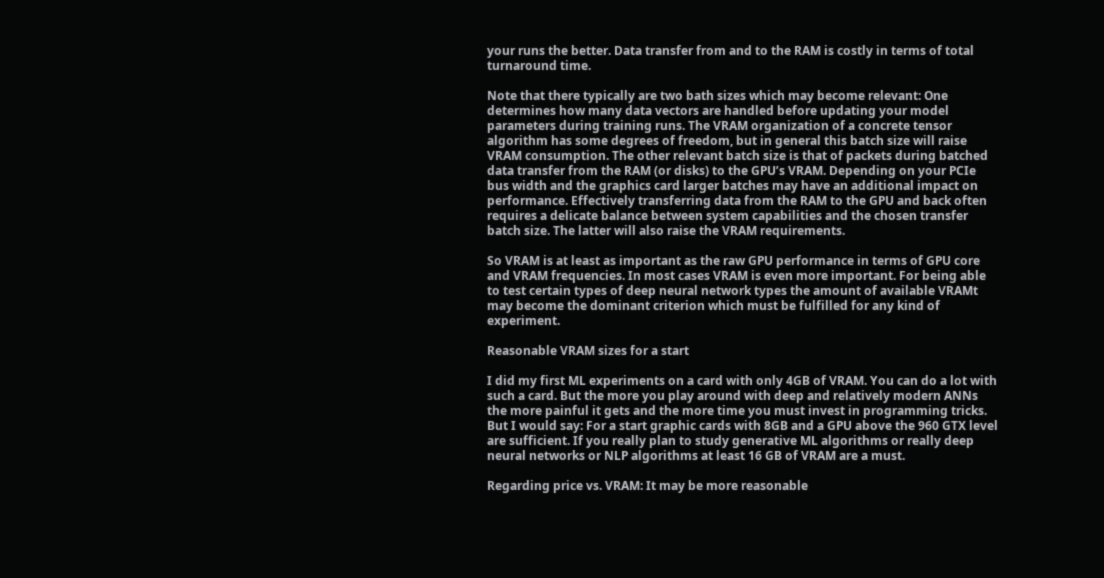your runs the better. Data transfer from and to the RAM is costly in terms of total turnaround time.

Note that there typically are two bath sizes which may become relevant: One determines how many data vectors are handled before updating your model parameters during training runs. The VRAM organization of a concrete tensor algorithm has some degrees of freedom, but in general this batch size will raise VRAM consumption. The other relevant batch size is that of packets during batched data transfer from the RAM (or disks) to the GPU’s VRAM. Depending on your PCIe bus width and the graphics card larger batches may have an additional impact on performance. Effectively transferring data from the RAM to the GPU and back often requires a delicate balance between system capabilities and the chosen transfer batch size. The latter will also raise the VRAM requirements.

So VRAM is at least as important as the raw GPU performance in terms of GPU core and VRAM frequencies. In most cases VRAM is even more important. For being able to test certain types of deep neural network types the amount of available VRAMt may become the dominant criterion which must be fulfilled for any kind of experiment.

Reasonable VRAM sizes for a start

I did my first ML experiments on a card with only 4GB of VRAM. You can do a lot with such a card. But the more you play around with deep and relatively modern ANNs the more painful it gets and the more time you must invest in programming tricks. But I would say: For a start graphic cards with 8GB and a GPU above the 960 GTX level are sufficient. If you really plan to study generative ML algorithms or really deep neural networks or NLP algorithms at least 16 GB of VRAM are a must.

Regarding price vs. VRAM: It may be more reasonable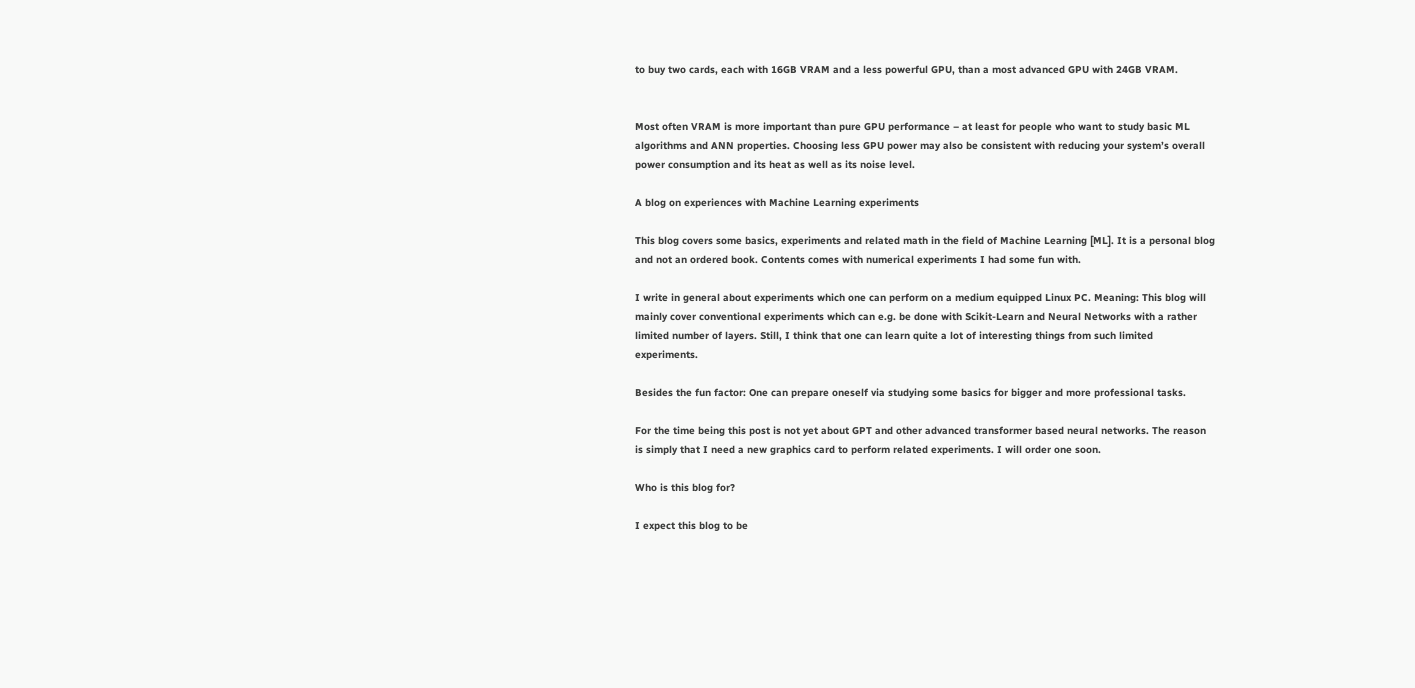to buy two cards, each with 16GB VRAM and a less powerful GPU, than a most advanced GPU with 24GB VRAM.


Most often VRAM is more important than pure GPU performance – at least for people who want to study basic ML algorithms and ANN properties. Choosing less GPU power may also be consistent with reducing your system’s overall power consumption and its heat as well as its noise level.

A blog on experiences with Machine Learning experiments

This blog covers some basics, experiments and related math in the field of Machine Learning [ML]. It is a personal blog and not an ordered book. Contents comes with numerical experiments I had some fun with.

I write in general about experiments which one can perform on a medium equipped Linux PC. Meaning: This blog will mainly cover conventional experiments which can e.g. be done with Scikit-Learn and Neural Networks with a rather limited number of layers. Still, I think that one can learn quite a lot of interesting things from such limited experiments.

Besides the fun factor: One can prepare oneself via studying some basics for bigger and more professional tasks.

For the time being this post is not yet about GPT and other advanced transformer based neural networks. The reason is simply that I need a new graphics card to perform related experiments. I will order one soon.

Who is this blog for?

I expect this blog to be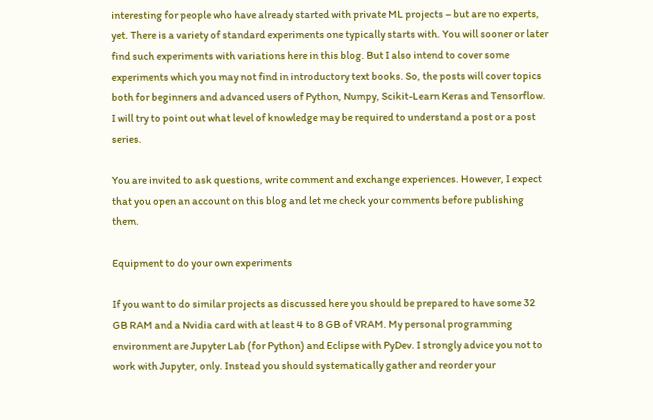interesting for people who have already started with private ML projects – but are no experts, yet. There is a variety of standard experiments one typically starts with. You will sooner or later find such experiments with variations here in this blog. But I also intend to cover some experiments which you may not find in introductory text books. So, the posts will cover topics both for beginners and advanced users of Python, Numpy, Scikit-Learn Keras and Tensorflow. I will try to point out what level of knowledge may be required to understand a post or a post series.

You are invited to ask questions, write comment and exchange experiences. However, I expect that you open an account on this blog and let me check your comments before publishing them.

Equipment to do your own experiments

If you want to do similar projects as discussed here you should be prepared to have some 32 GB RAM and a Nvidia card with at least 4 to 8 GB of VRAM. My personal programming environment are Jupyter Lab (for Python) and Eclipse with PyDev. I strongly advice you not to work with Jupyter, only. Instead you should systematically gather and reorder your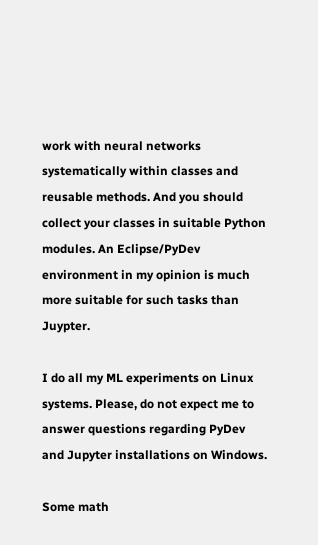work with neural networks systematically within classes and reusable methods. And you should collect your classes in suitable Python modules. An Eclipse/PyDev environment in my opinion is much more suitable for such tasks than Juypter.

I do all my ML experiments on Linux systems. Please, do not expect me to answer questions regarding PyDev and Jupyter installations on Windows.

Some math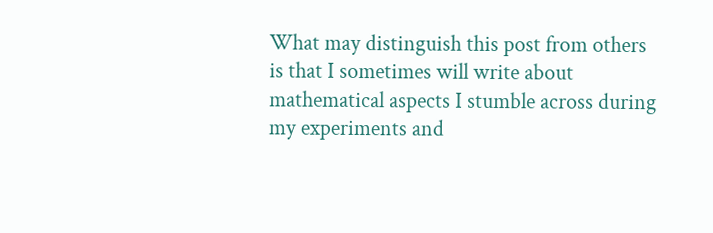What may distinguish this post from others is that I sometimes will write about mathematical aspects I stumble across during my experiments and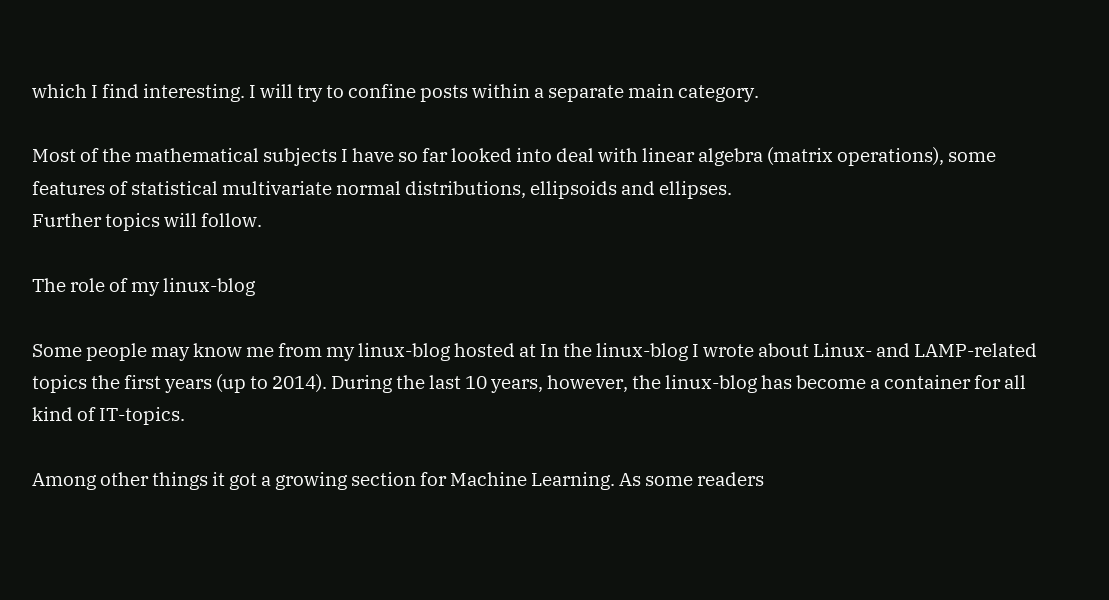which I find interesting. I will try to confine posts within a separate main category.

Most of the mathematical subjects I have so far looked into deal with linear algebra (matrix operations), some features of statistical multivariate normal distributions, ellipsoids and ellipses.
Further topics will follow.

The role of my linux-blog

Some people may know me from my linux-blog hosted at In the linux-blog I wrote about Linux- and LAMP-related topics the first years (up to 2014). During the last 10 years, however, the linux-blog has become a container for all kind of IT-topics.

Among other things it got a growing section for Machine Learning. As some readers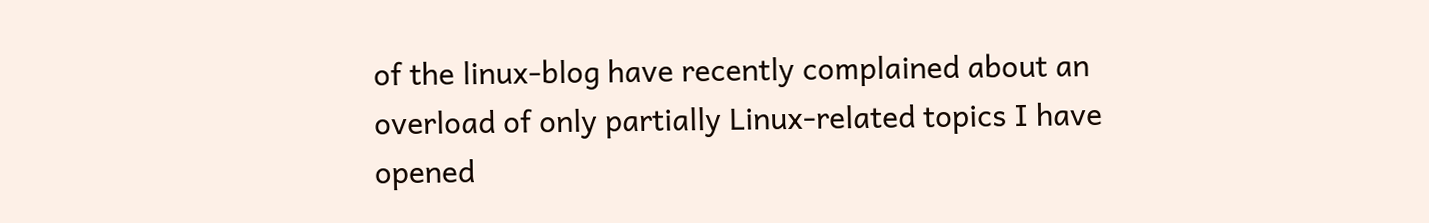of the linux-blog have recently complained about an overload of only partially Linux-related topics I have opened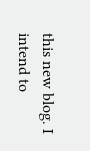this new blog. I intend to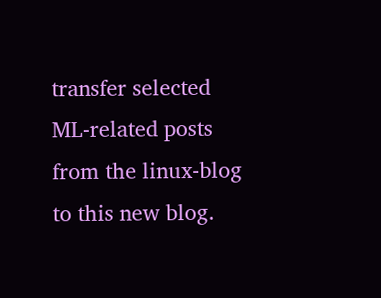transfer selected ML-related posts from the linux-blog to this new blog.